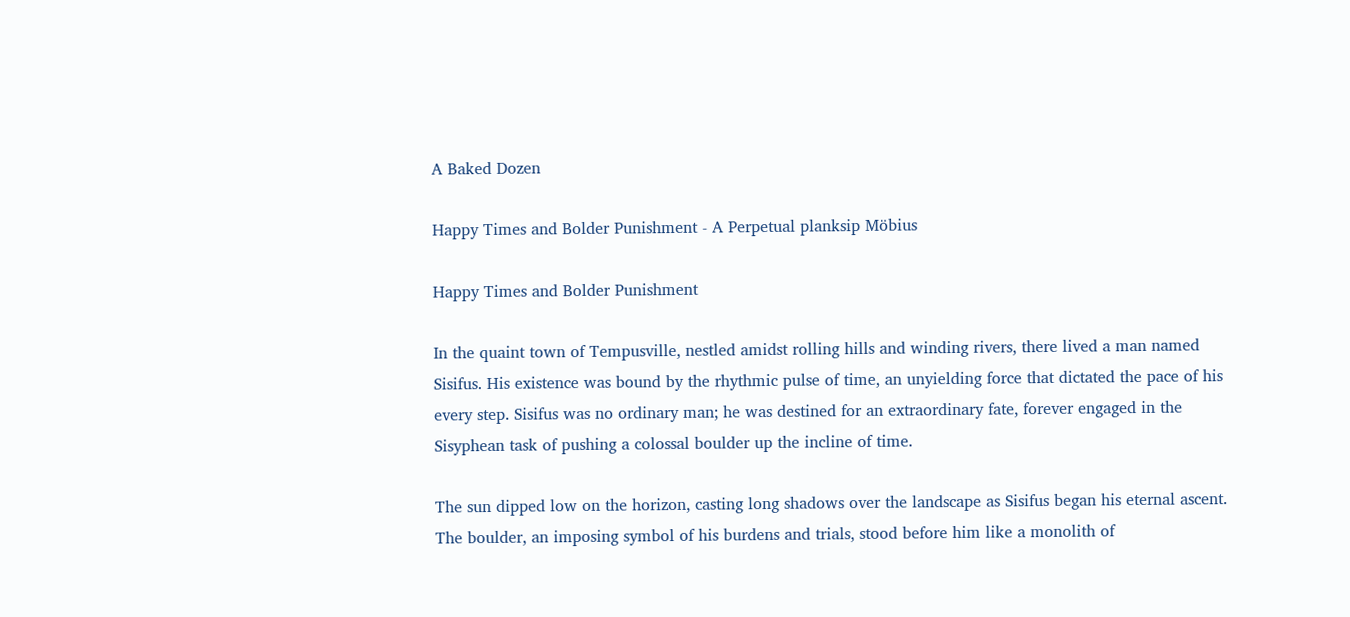A Baked Dozen

Happy Times and Bolder Punishment - A Perpetual planksip Möbius

Happy Times and Bolder Punishment

In the quaint town of Tempusville, nestled amidst rolling hills and winding rivers, there lived a man named Sisifus. His existence was bound by the rhythmic pulse of time, an unyielding force that dictated the pace of his every step. Sisifus was no ordinary man; he was destined for an extraordinary fate, forever engaged in the Sisyphean task of pushing a colossal boulder up the incline of time.

The sun dipped low on the horizon, casting long shadows over the landscape as Sisifus began his eternal ascent. The boulder, an imposing symbol of his burdens and trials, stood before him like a monolith of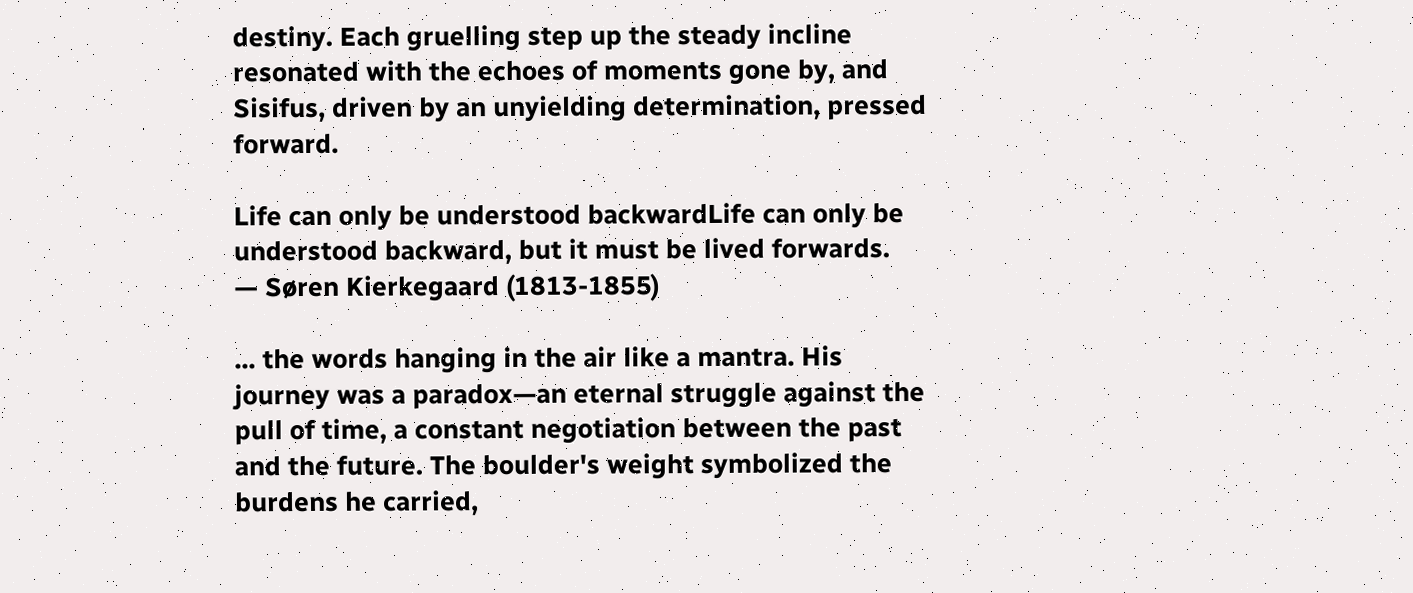destiny. Each gruelling step up the steady incline resonated with the echoes of moments gone by, and Sisifus, driven by an unyielding determination, pressed forward.

Life can only be understood backwardLife can only be understood backward, but it must be lived forwards.
— Søren Kierkegaard (1813-1855)

... the words hanging in the air like a mantra. His journey was a paradox—an eternal struggle against the pull of time, a constant negotiation between the past and the future. The boulder's weight symbolized the burdens he carried,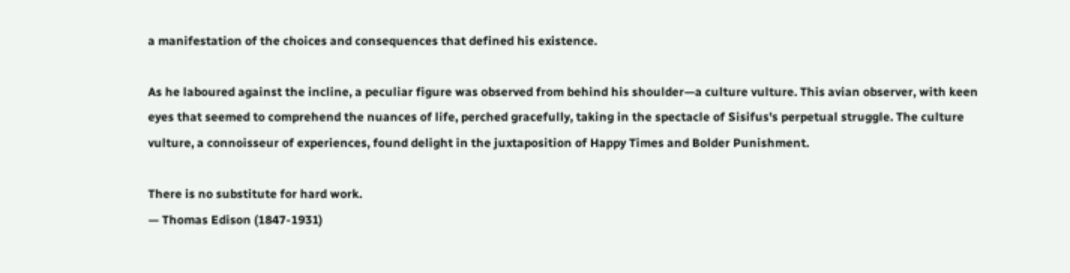a manifestation of the choices and consequences that defined his existence.

As he laboured against the incline, a peculiar figure was observed from behind his shoulder—a culture vulture. This avian observer, with keen eyes that seemed to comprehend the nuances of life, perched gracefully, taking in the spectacle of Sisifus's perpetual struggle. The culture vulture, a connoisseur of experiences, found delight in the juxtaposition of Happy Times and Bolder Punishment.

There is no substitute for hard work.
— Thomas Edison (1847-1931)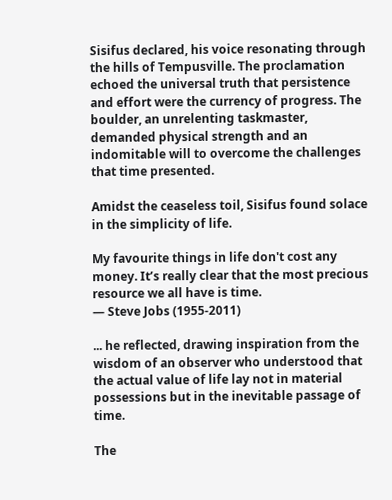Sisifus declared, his voice resonating through the hills of Tempusville. The proclamation echoed the universal truth that persistence and effort were the currency of progress. The boulder, an unrelenting taskmaster, demanded physical strength and an indomitable will to overcome the challenges that time presented.

Amidst the ceaseless toil, Sisifus found solace in the simplicity of life.

My favourite things in life don't cost any money. It’s really clear that the most precious resource we all have is time.
— Steve Jobs (1955-2011)

... he reflected, drawing inspiration from the wisdom of an observer who understood that the actual value of life lay not in material possessions but in the inevitable passage of time.

The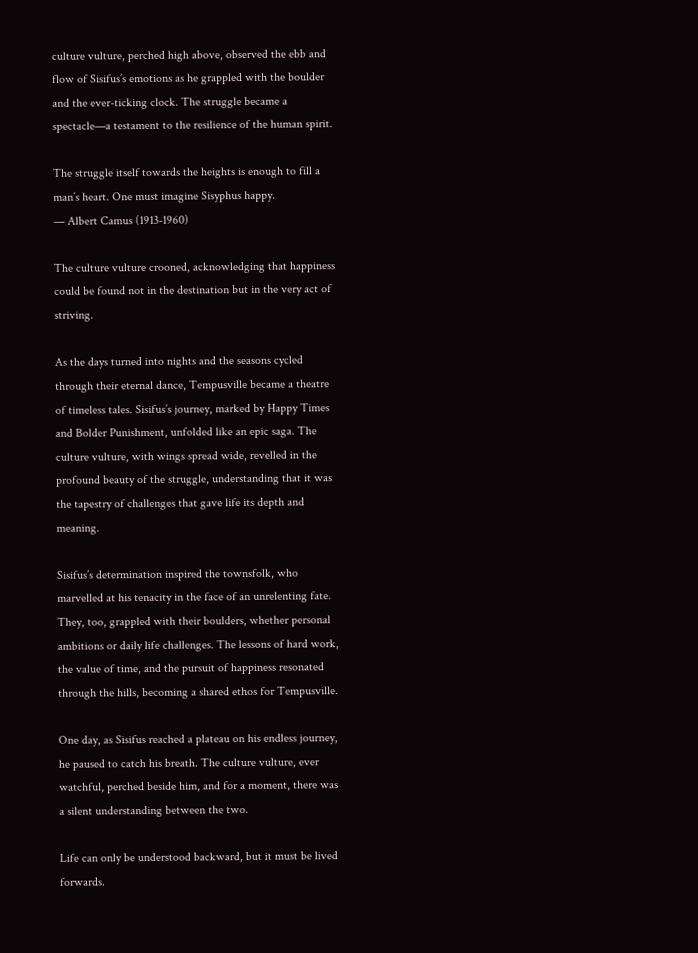culture vulture, perched high above, observed the ebb and flow of Sisifus’s emotions as he grappled with the boulder and the ever-ticking clock. The struggle became a spectacle—a testament to the resilience of the human spirit.

The struggle itself towards the heights is enough to fill a man’s heart. One must imagine Sisyphus happy.
— Albert Camus (1913-1960)

The culture vulture crooned, acknowledging that happiness could be found not in the destination but in the very act of striving.

As the days turned into nights and the seasons cycled through their eternal dance, Tempusville became a theatre of timeless tales. Sisifus’s journey, marked by Happy Times and Bolder Punishment, unfolded like an epic saga. The culture vulture, with wings spread wide, revelled in the profound beauty of the struggle, understanding that it was the tapestry of challenges that gave life its depth and meaning.

Sisifus’s determination inspired the townsfolk, who marvelled at his tenacity in the face of an unrelenting fate. They, too, grappled with their boulders, whether personal ambitions or daily life challenges. The lessons of hard work, the value of time, and the pursuit of happiness resonated through the hills, becoming a shared ethos for Tempusville.

One day, as Sisifus reached a plateau on his endless journey, he paused to catch his breath. The culture vulture, ever watchful, perched beside him, and for a moment, there was a silent understanding between the two.

Life can only be understood backward, but it must be lived forwards.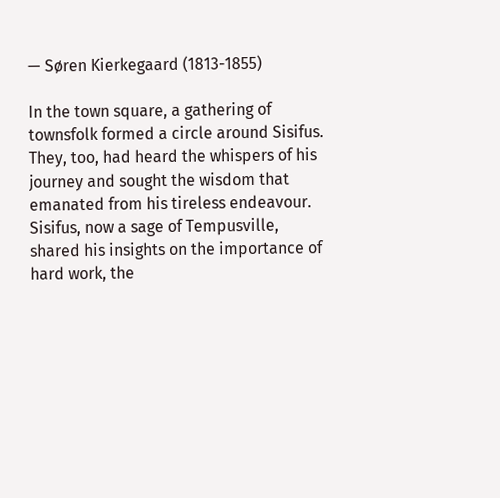— Søren Kierkegaard (1813-1855)

In the town square, a gathering of townsfolk formed a circle around Sisifus. They, too, had heard the whispers of his journey and sought the wisdom that emanated from his tireless endeavour. Sisifus, now a sage of Tempusville, shared his insights on the importance of hard work, the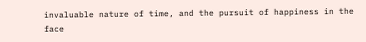invaluable nature of time, and the pursuit of happiness in the face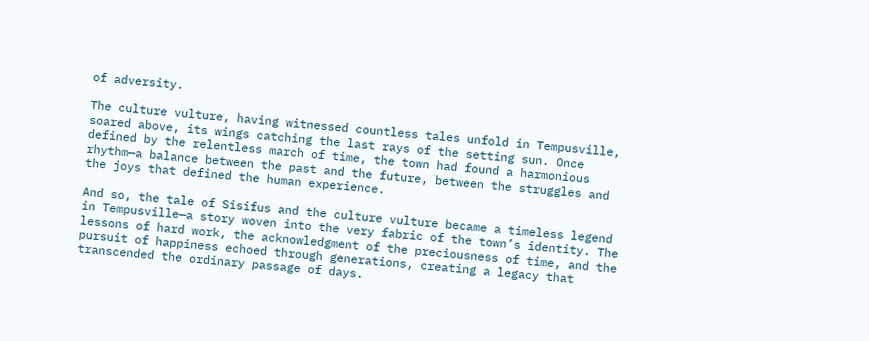of adversity.

The culture vulture, having witnessed countless tales unfold in Tempusville, soared above, its wings catching the last rays of the setting sun. Once defined by the relentless march of time, the town had found a harmonious rhythm—a balance between the past and the future, between the struggles and the joys that defined the human experience.

And so, the tale of Sisifus and the culture vulture became a timeless legend in Tempusville—a story woven into the very fabric of the town’s identity. The lessons of hard work, the acknowledgment of the preciousness of time, and the pursuit of happiness echoed through generations, creating a legacy that transcended the ordinary passage of days.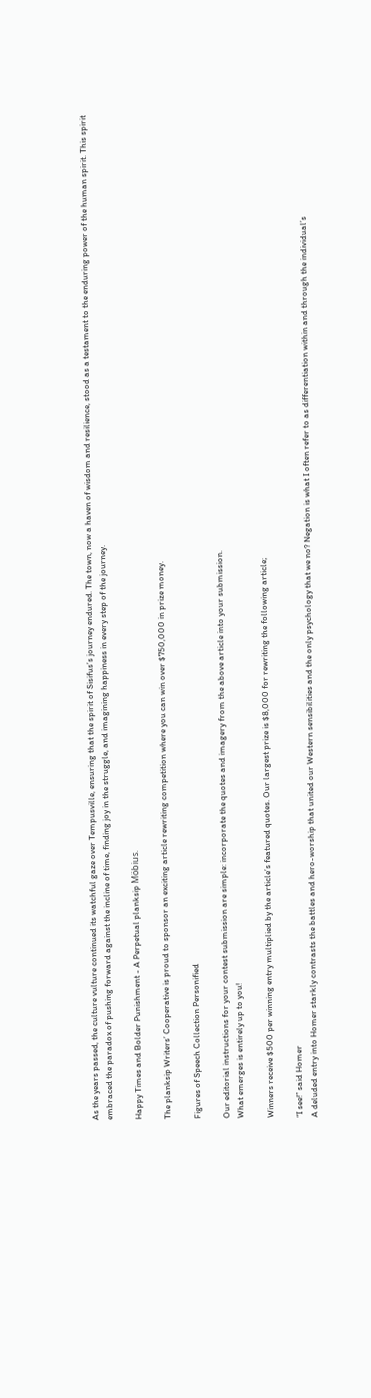As the years passed, the culture vulture continued its watchful gaze over Tempusville, ensuring that the spirit of Sisifus’s journey endured. The town, now a haven of wisdom and resilience, stood as a testament to the enduring power of the human spirit. This spirit embraced the paradox of pushing forward against the incline of time, finding joy in the struggle, and imagining happiness in every step of the journey.

Happy Times and Bolder Punishment - A Perpetual planksip Möbius.

The planksip Writers’ Cooperative is proud to sponsor an exciting article rewriting competition where you can win over $750,000 in prize money.

Figures of Speech Collection Personified

Our editorial instructions for your contest submission are simple: incorporate the quotes and imagery from the above article into your submission.
What emerges is entirely up to you!

Winners receive $500 per winning entry multiplied by the article’s featured quotes. Our largest prize is $8,000 for rewriting the following article;

“I see!” said Homer
A deluded entry into Homer starkly contrasts the battles and hero-worship that united our Western sensibilities and the only psychology that we no? Negation is what I often refer to as differentiation within and through the individual’s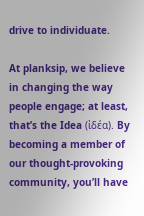drive to individuate.

At planksip, we believe in changing the way people engage; at least, that’s the Idea (ἰδέα). By becoming a member of our thought-provoking community, you’ll have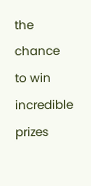the chance to win incredible prizes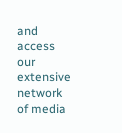and access our extensive network of media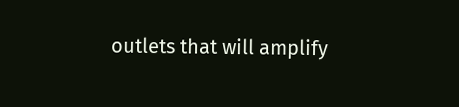outlets that will amplify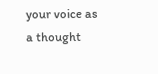your voice as a thought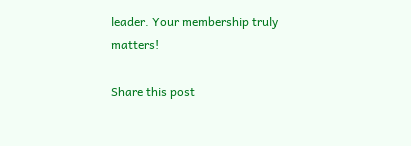leader. Your membership truly matters!

Share this post